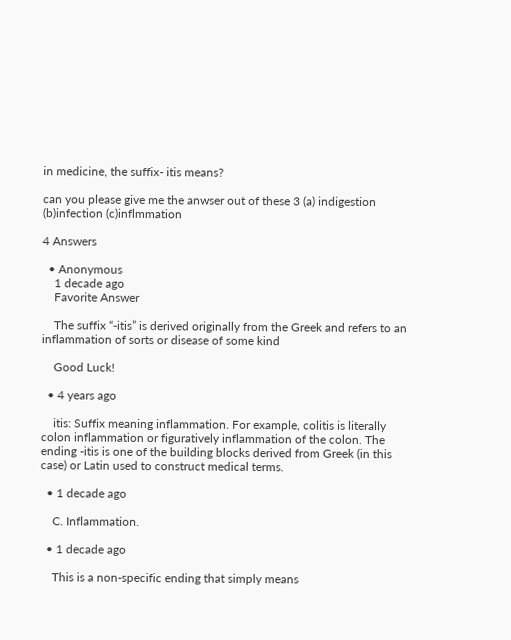in medicine, the suffix- itis means?

can you please give me the anwser out of these 3 (a) indigestion (b)infection (c)inflmmation

4 Answers

  • Anonymous
    1 decade ago
    Favorite Answer

    The suffix “-itis” is derived originally from the Greek and refers to an inflammation of sorts or disease of some kind

    Good Luck!

  • 4 years ago

    itis: Suffix meaning inflammation. For example, colitis is literally colon inflammation or figuratively inflammation of the colon. The ending -itis is one of the building blocks derived from Greek (in this case) or Latin used to construct medical terms.

  • 1 decade ago

    C. Inflammation.

  • 1 decade ago

    This is a non-specific ending that simply means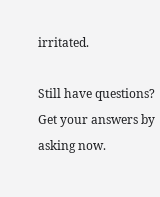irritated.

Still have questions? Get your answers by asking now.